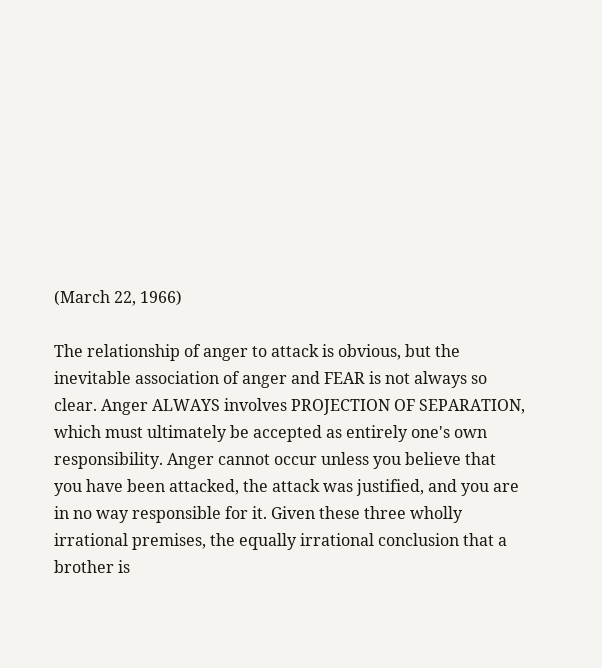(March 22, 1966)

The relationship of anger to attack is obvious, but the inevitable association of anger and FEAR is not always so clear. Anger ALWAYS involves PROJECTION OF SEPARATION, which must ultimately be accepted as entirely one's own responsibility. Anger cannot occur unless you believe that you have been attacked, the attack was justified, and you are in no way responsible for it. Given these three wholly irrational premises, the equally irrational conclusion that a brother is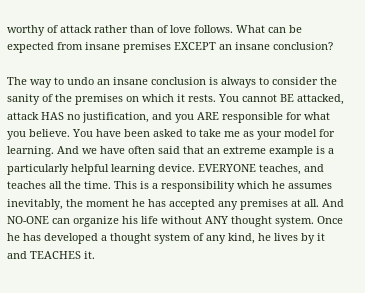worthy of attack rather than of love follows. What can be expected from insane premises EXCEPT an insane conclusion?

The way to undo an insane conclusion is always to consider the sanity of the premises on which it rests. You cannot BE attacked, attack HAS no justification, and you ARE responsible for what you believe. You have been asked to take me as your model for learning. And we have often said that an extreme example is a particularly helpful learning device. EVERYONE teaches, and teaches all the time. This is a responsibility which he assumes inevitably, the moment he has accepted any premises at all. And NO-ONE can organize his life without ANY thought system. Once he has developed a thought system of any kind, he lives by it and TEACHES it.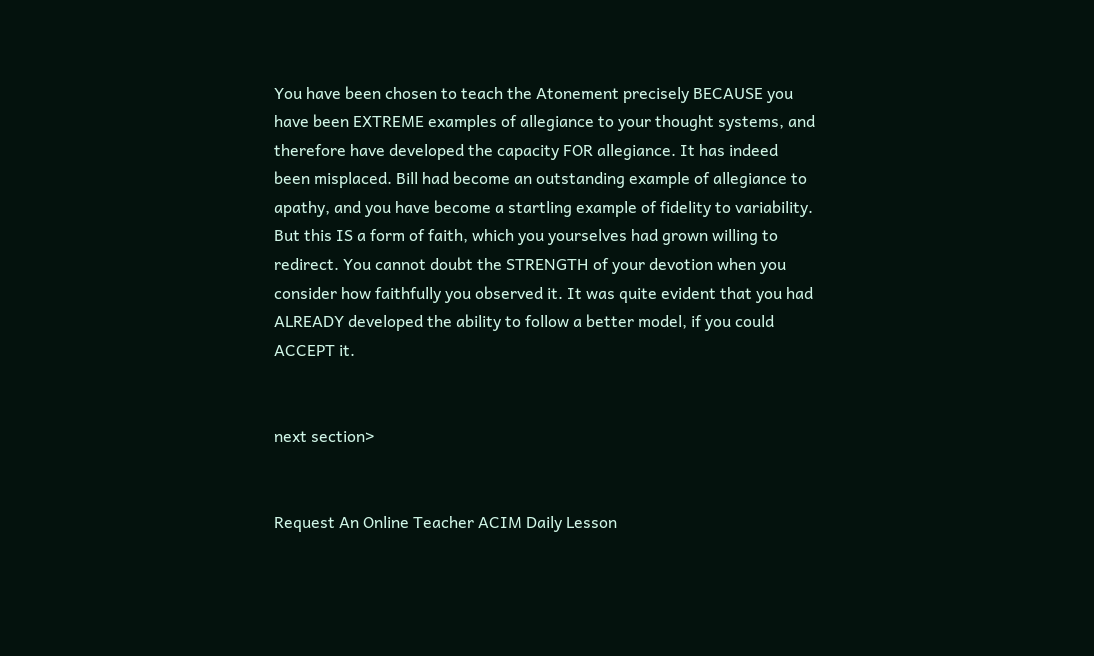You have been chosen to teach the Atonement precisely BECAUSE you have been EXTREME examples of allegiance to your thought systems, and therefore have developed the capacity FOR allegiance. It has indeed been misplaced. Bill had become an outstanding example of allegiance to apathy, and you have become a startling example of fidelity to variability. But this IS a form of faith, which you yourselves had grown willing to redirect. You cannot doubt the STRENGTH of your devotion when you consider how faithfully you observed it. It was quite evident that you had ALREADY developed the ability to follow a better model, if you could ACCEPT it.


next section>


Request An Online Teacher ACIM Daily Lesson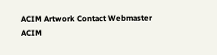ACIM Artwork Contact Webmaster
ACIM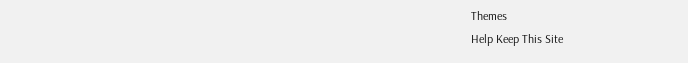Themes
Help Keep This Site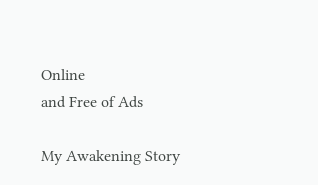Online
and Free of Ads

My Awakening Story